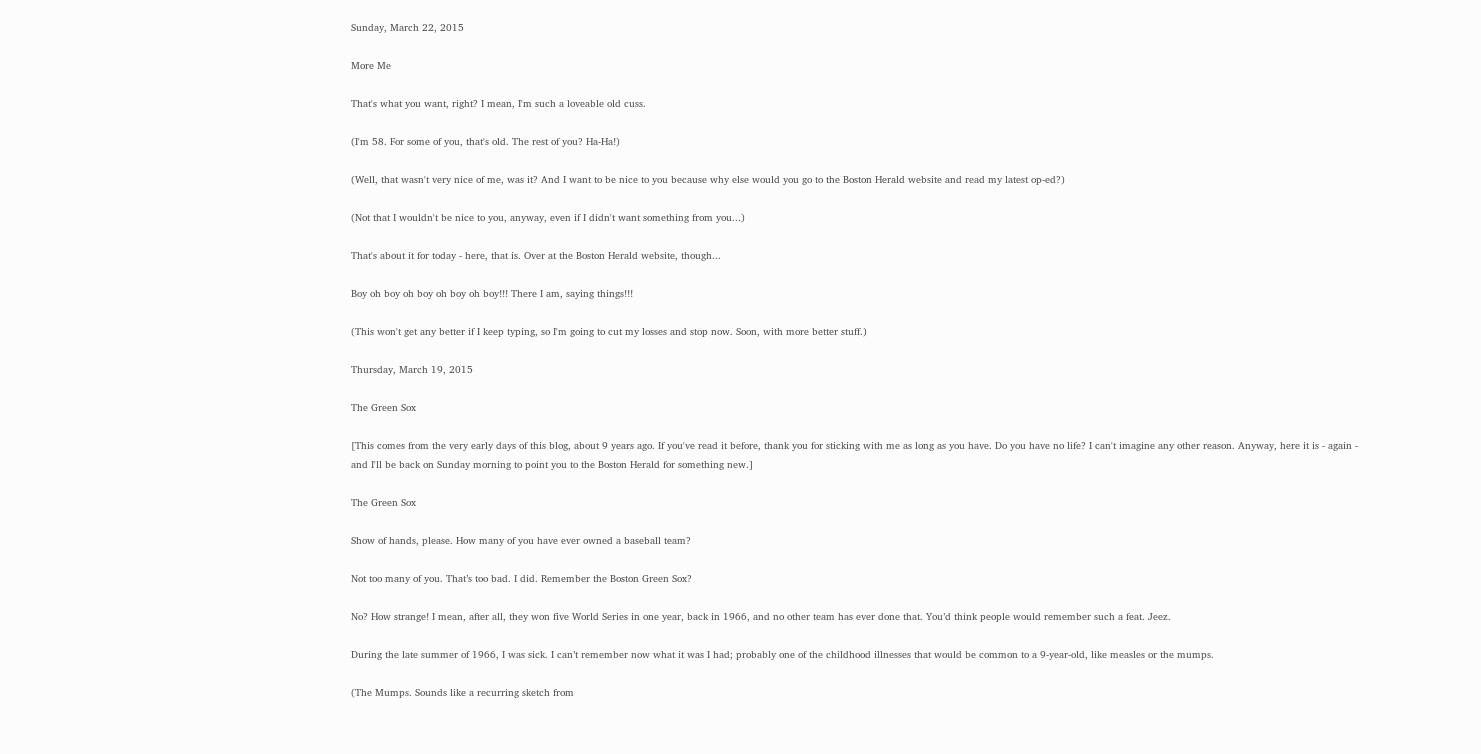Sunday, March 22, 2015

More Me

That's what you want, right? I mean, I'm such a loveable old cuss.

(I'm 58. For some of you, that's old. The rest of you? Ha-Ha!)

(Well, that wasn't very nice of me, was it? And I want to be nice to you because why else would you go to the Boston Herald website and read my latest op-ed?)

(Not that I wouldn't be nice to you, anyway, even if I didn't want something from you...)

That's about it for today - here, that is. Over at the Boston Herald website, though...

Boy oh boy oh boy oh boy oh boy!!! There I am, saying things!!!

(This won't get any better if I keep typing, so I'm going to cut my losses and stop now. Soon, with more better stuff.)

Thursday, March 19, 2015

The Green Sox

[This comes from the very early days of this blog, about 9 years ago. If you've read it before, thank you for sticking with me as long as you have. Do you have no life? I can't imagine any other reason. Anyway, here it is - again - and I'll be back on Sunday morning to point you to the Boston Herald for something new.]

The Green Sox

Show of hands, please. How many of you have ever owned a baseball team?

Not too many of you. That’s too bad. I did. Remember the Boston Green Sox?

No? How strange! I mean, after all, they won five World Series in one year, back in 1966, and no other team has ever done that. You’d think people would remember such a feat. Jeez.

During the late summer of 1966, I was sick. I can’t remember now what it was I had; probably one of the childhood illnesses that would be common to a 9-year-old, like measles or the mumps.

(The Mumps. Sounds like a recurring sketch from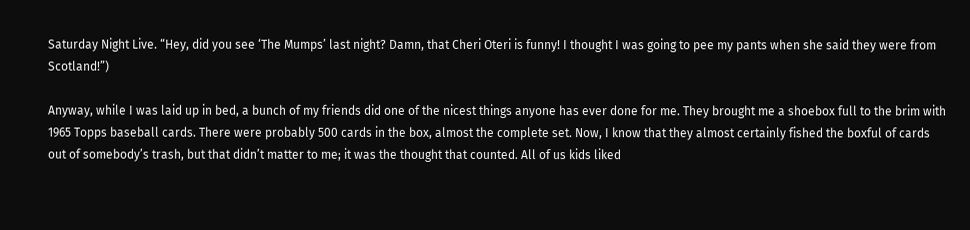Saturday Night Live. “Hey, did you see ‘The Mumps’ last night? Damn, that Cheri Oteri is funny! I thought I was going to pee my pants when she said they were from Scotland!”)

Anyway, while I was laid up in bed, a bunch of my friends did one of the nicest things anyone has ever done for me. They brought me a shoebox full to the brim with 1965 Topps baseball cards. There were probably 500 cards in the box, almost the complete set. Now, I know that they almost certainly fished the boxful of cards out of somebody’s trash, but that didn’t matter to me; it was the thought that counted. All of us kids liked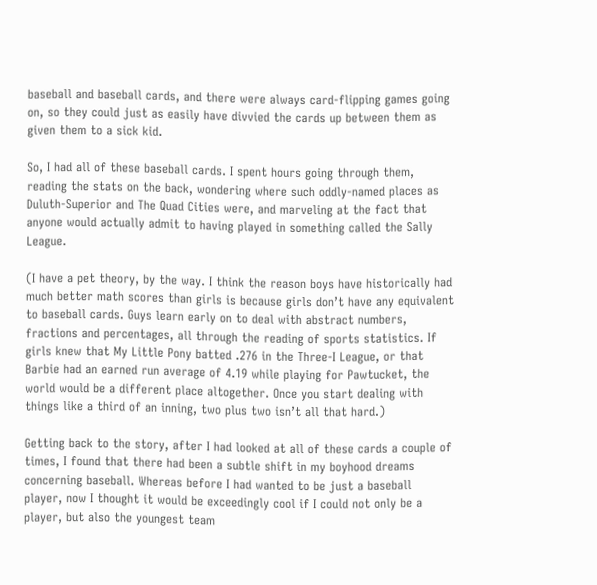baseball and baseball cards, and there were always card-flipping games going on, so they could just as easily have divvied the cards up between them as given them to a sick kid.

So, I had all of these baseball cards. I spent hours going through them, reading the stats on the back, wondering where such oddly-named places as Duluth-Superior and The Quad Cities were, and marveling at the fact that anyone would actually admit to having played in something called the Sally League.

(I have a pet theory, by the way. I think the reason boys have historically had much better math scores than girls is because girls don’t have any equivalent to baseball cards. Guys learn early on to deal with abstract numbers, fractions and percentages, all through the reading of sports statistics. If girls knew that My Little Pony batted .276 in the Three-I League, or that Barbie had an earned run average of 4.19 while playing for Pawtucket, the world would be a different place altogether. Once you start dealing with things like a third of an inning, two plus two isn’t all that hard.)

Getting back to the story, after I had looked at all of these cards a couple of times, I found that there had been a subtle shift in my boyhood dreams concerning baseball. Whereas before I had wanted to be just a baseball player, now I thought it would be exceedingly cool if I could not only be a player, but also the youngest team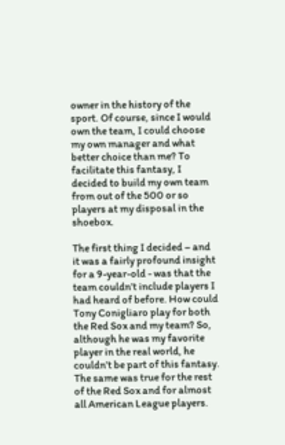owner in the history of the sport. Of course, since I would own the team, I could choose my own manager and what better choice than me? To facilitate this fantasy, I decided to build my own team from out of the 500 or so players at my disposal in the shoebox.

The first thing I decided – and it was a fairly profound insight for a 9-year-old - was that the team couldn’t include players I had heard of before. How could Tony Conigliaro play for both the Red Sox and my team? So, although he was my favorite player in the real world, he couldn’t be part of this fantasy. The same was true for the rest of the Red Sox and for almost all American League players.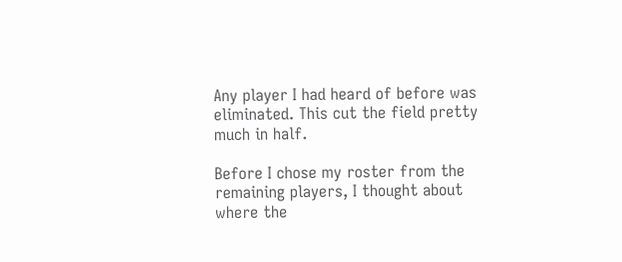Any player I had heard of before was eliminated. This cut the field pretty much in half.

Before I chose my roster from the remaining players, I thought about where the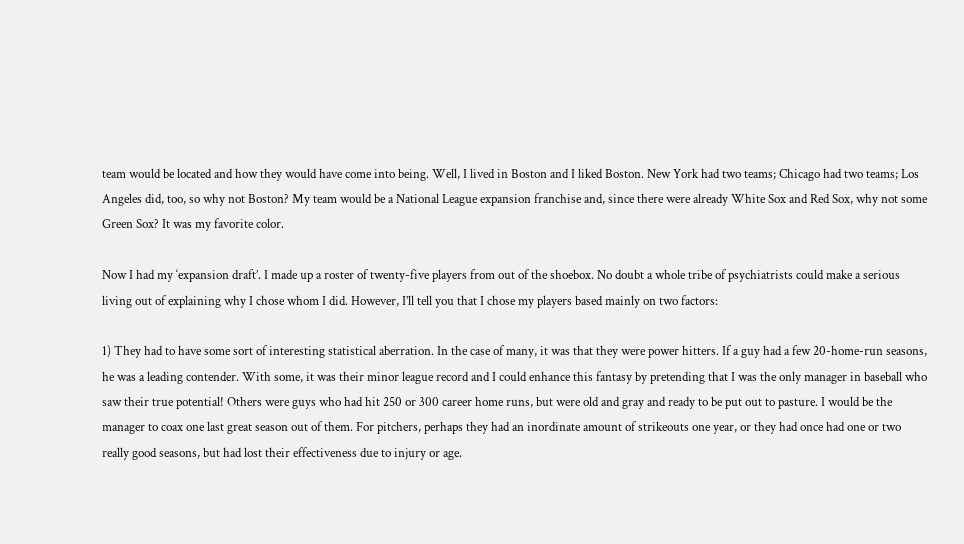team would be located and how they would have come into being. Well, I lived in Boston and I liked Boston. New York had two teams; Chicago had two teams; Los Angeles did, too, so why not Boston? My team would be a National League expansion franchise and, since there were already White Sox and Red Sox, why not some Green Sox? It was my favorite color.

Now I had my ‘expansion draft’. I made up a roster of twenty-five players from out of the shoebox. No doubt a whole tribe of psychiatrists could make a serious living out of explaining why I chose whom I did. However, I’ll tell you that I chose my players based mainly on two factors:

1) They had to have some sort of interesting statistical aberration. In the case of many, it was that they were power hitters. If a guy had a few 20-home-run seasons, he was a leading contender. With some, it was their minor league record and I could enhance this fantasy by pretending that I was the only manager in baseball who saw their true potential! Others were guys who had hit 250 or 300 career home runs, but were old and gray and ready to be put out to pasture. I would be the manager to coax one last great season out of them. For pitchers, perhaps they had an inordinate amount of strikeouts one year, or they had once had one or two really good seasons, but had lost their effectiveness due to injury or age.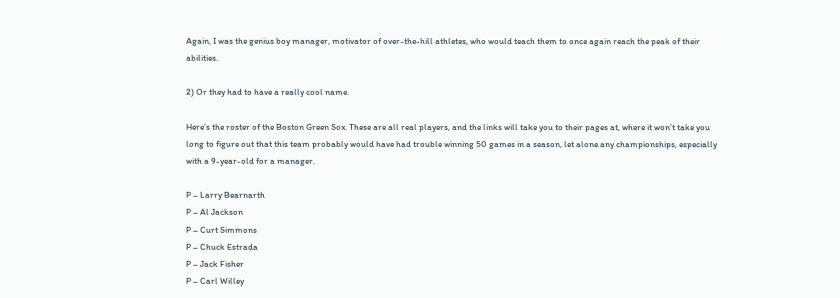Again, I was the genius boy manager, motivator of over-the-hill athletes, who would teach them to once again reach the peak of their abilities.

2) Or they had to have a really cool name.

Here’s the roster of the Boston Green Sox. These are all real players, and the links will take you to their pages at, where it won’t take you long to figure out that this team probably would have had trouble winning 50 games in a season, let alone any championships, especially with a 9-year-old for a manager.

P – Larry Bearnarth
P – Al Jackson
P – Curt Simmons
P – Chuck Estrada
P – Jack Fisher
P – Carl Willey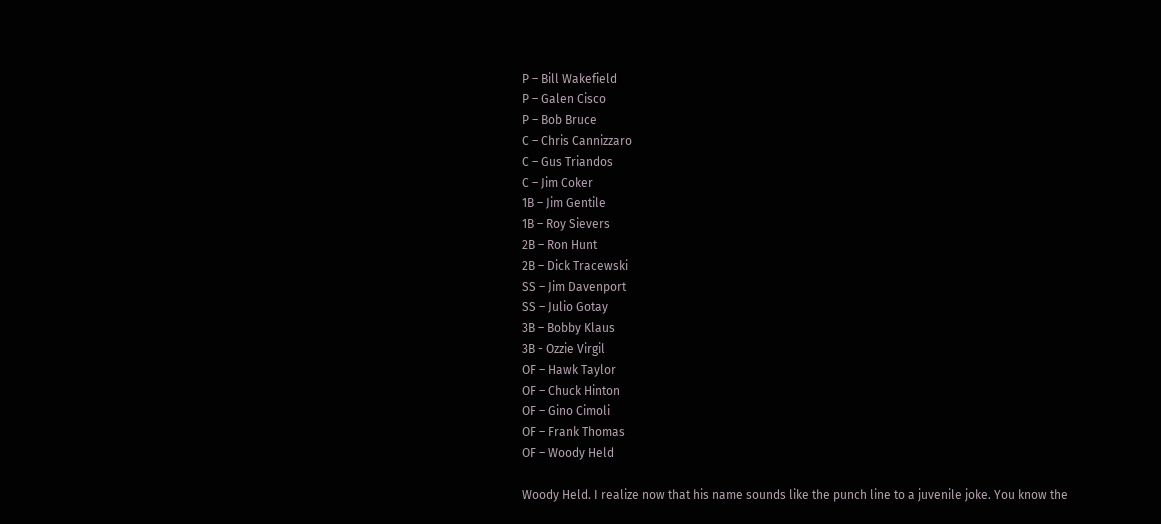P – Bill Wakefield
P – Galen Cisco
P – Bob Bruce
C – Chris Cannizzaro
C – Gus Triandos
C – Jim Coker
1B – Jim Gentile
1B – Roy Sievers
2B – Ron Hunt
2B – Dick Tracewski
SS – Jim Davenport
SS – Julio Gotay
3B – Bobby Klaus
3B - Ozzie Virgil
OF – Hawk Taylor
OF – Chuck Hinton
OF – Gino Cimoli
OF – Frank Thomas
OF – Woody Held

Woody Held. I realize now that his name sounds like the punch line to a juvenile joke. You know the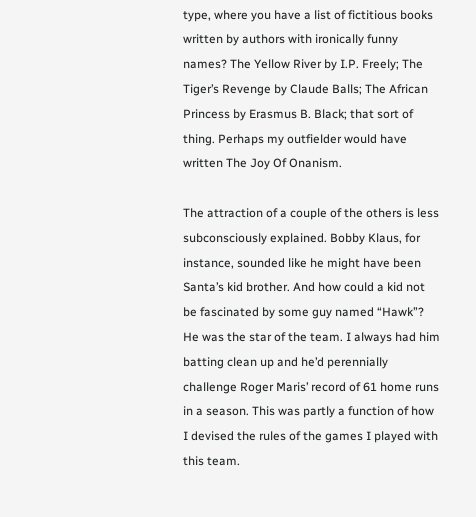type, where you have a list of fictitious books written by authors with ironically funny names? The Yellow River by I.P. Freely; The Tiger’s Revenge by Claude Balls; The African Princess by Erasmus B. Black; that sort of thing. Perhaps my outfielder would have written The Joy Of Onanism.

The attraction of a couple of the others is less subconsciously explained. Bobby Klaus, for instance, sounded like he might have been Santa’s kid brother. And how could a kid not be fascinated by some guy named “Hawk”? He was the star of the team. I always had him batting clean up and he’d perennially challenge Roger Maris’ record of 61 home runs in a season. This was partly a function of how I devised the rules of the games I played with this team.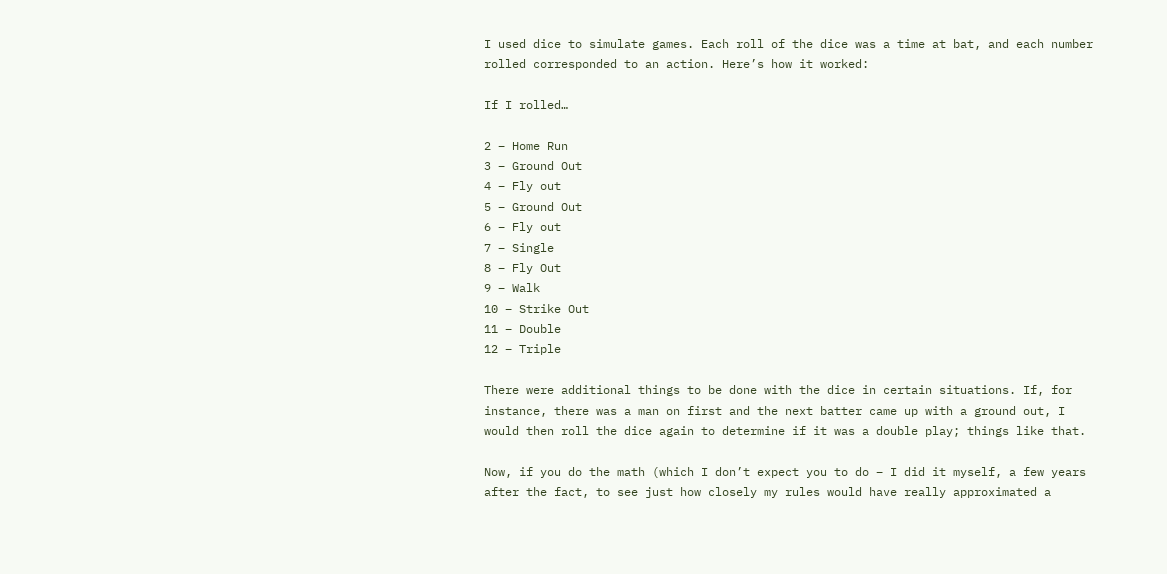I used dice to simulate games. Each roll of the dice was a time at bat, and each number rolled corresponded to an action. Here’s how it worked:

If I rolled…

2 – Home Run
3 – Ground Out
4 – Fly out
5 – Ground Out
6 – Fly out
7 – Single
8 – Fly Out
9 – Walk
10 – Strike Out
11 – Double
12 – Triple

There were additional things to be done with the dice in certain situations. If, for instance, there was a man on first and the next batter came up with a ground out, I would then roll the dice again to determine if it was a double play; things like that.

Now, if you do the math (which I don’t expect you to do – I did it myself, a few years after the fact, to see just how closely my rules would have really approximated a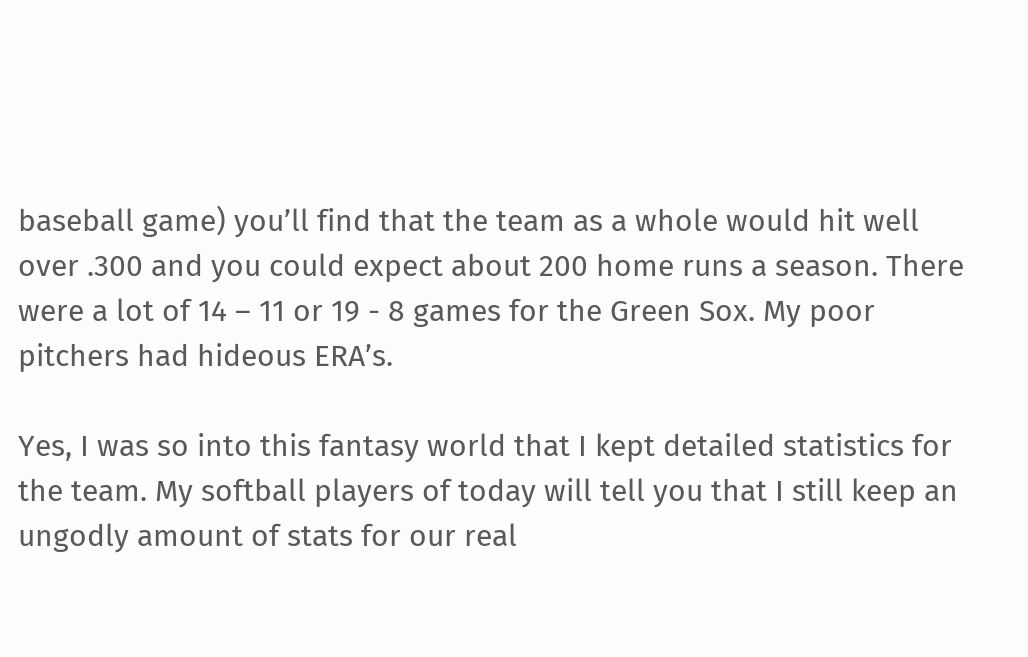baseball game) you’ll find that the team as a whole would hit well over .300 and you could expect about 200 home runs a season. There were a lot of 14 – 11 or 19 - 8 games for the Green Sox. My poor pitchers had hideous ERA’s.

Yes, I was so into this fantasy world that I kept detailed statistics for the team. My softball players of today will tell you that I still keep an ungodly amount of stats for our real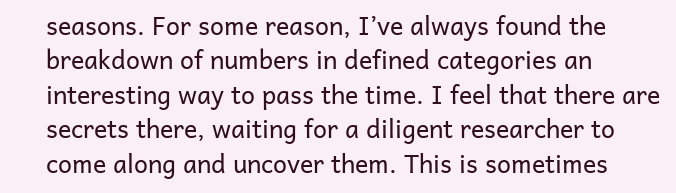seasons. For some reason, I’ve always found the breakdown of numbers in defined categories an interesting way to pass the time. I feel that there are secrets there, waiting for a diligent researcher to come along and uncover them. This is sometimes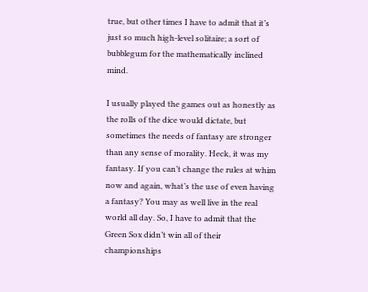true, but other times I have to admit that it’s just so much high-level solitaire; a sort of bubblegum for the mathematically inclined mind.

I usually played the games out as honestly as the rolls of the dice would dictate, but sometimes the needs of fantasy are stronger than any sense of morality. Heck, it was my fantasy. If you can’t change the rules at whim now and again, what’s the use of even having a fantasy? You may as well live in the real world all day. So, I have to admit that the Green Sox didn’t win all of their championships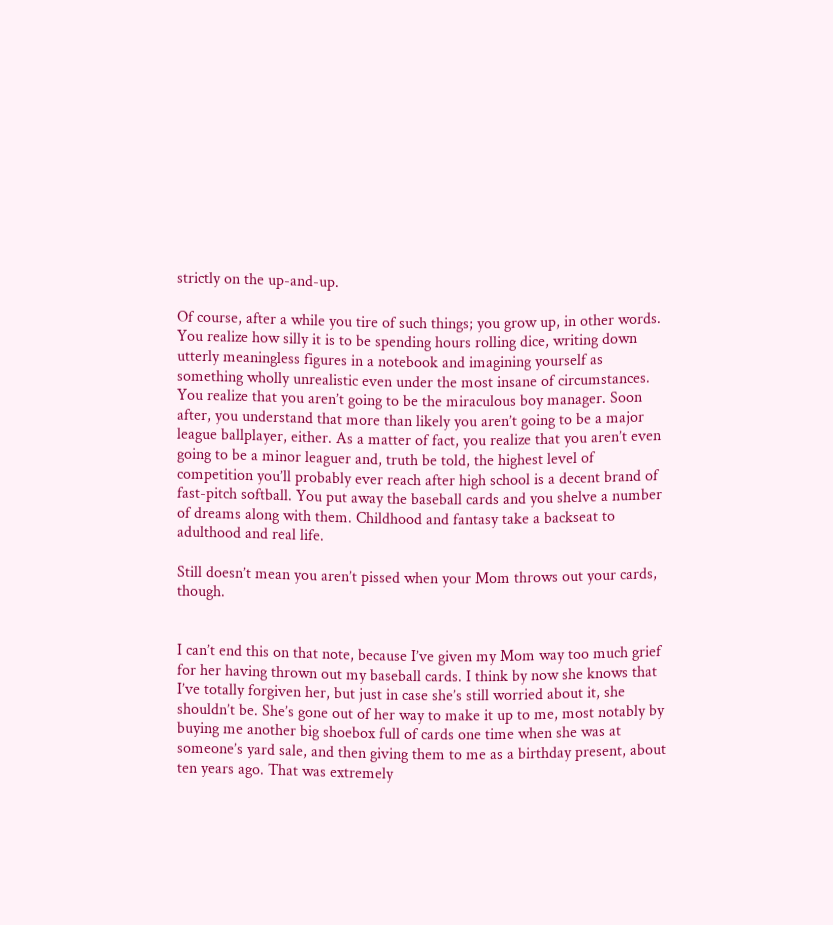strictly on the up-and-up.

Of course, after a while you tire of such things; you grow up, in other words. You realize how silly it is to be spending hours rolling dice, writing down utterly meaningless figures in a notebook and imagining yourself as something wholly unrealistic even under the most insane of circumstances. You realize that you aren’t going to be the miraculous boy manager. Soon after, you understand that more than likely you aren’t going to be a major league ballplayer, either. As a matter of fact, you realize that you aren’t even going to be a minor leaguer and, truth be told, the highest level of competition you’ll probably ever reach after high school is a decent brand of fast-pitch softball. You put away the baseball cards and you shelve a number of dreams along with them. Childhood and fantasy take a backseat to adulthood and real life.

Still doesn’t mean you aren’t pissed when your Mom throws out your cards, though.


I can’t end this on that note, because I’ve given my Mom way too much grief for her having thrown out my baseball cards. I think by now she knows that I’ve totally forgiven her, but just in case she’s still worried about it, she shouldn’t be. She’s gone out of her way to make it up to me, most notably by buying me another big shoebox full of cards one time when she was at someone’s yard sale, and then giving them to me as a birthday present, about ten years ago. That was extremely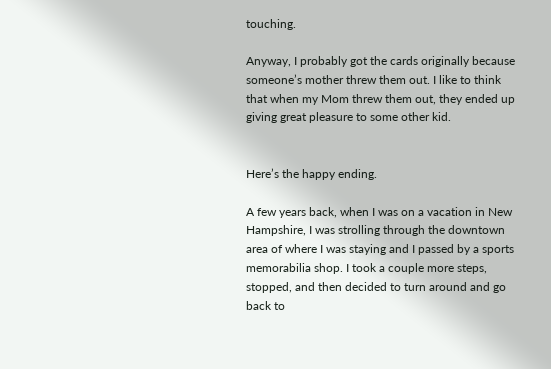touching.

Anyway, I probably got the cards originally because someone’s mother threw them out. I like to think that when my Mom threw them out, they ended up giving great pleasure to some other kid.


Here’s the happy ending.

A few years back, when I was on a vacation in New Hampshire, I was strolling through the downtown area of where I was staying and I passed by a sports memorabilia shop. I took a couple more steps, stopped, and then decided to turn around and go back to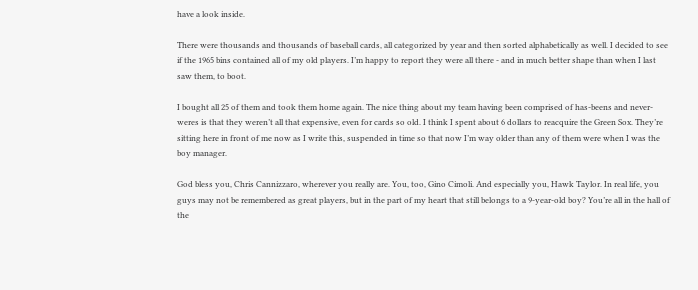have a look inside.

There were thousands and thousands of baseball cards, all categorized by year and then sorted alphabetically as well. I decided to see if the 1965 bins contained all of my old players. I’m happy to report they were all there - and in much better shape than when I last saw them, to boot.

I bought all 25 of them and took them home again. The nice thing about my team having been comprised of has-beens and never-weres is that they weren’t all that expensive, even for cards so old. I think I spent about 6 dollars to reacquire the Green Sox. They’re sitting here in front of me now as I write this, suspended in time so that now I’m way older than any of them were when I was the boy manager.

God bless you, Chris Cannizzaro, wherever you really are. You, too, Gino Cimoli. And especially you, Hawk Taylor. In real life, you guys may not be remembered as great players, but in the part of my heart that still belongs to a 9-year-old boy? You’re all in the hall of the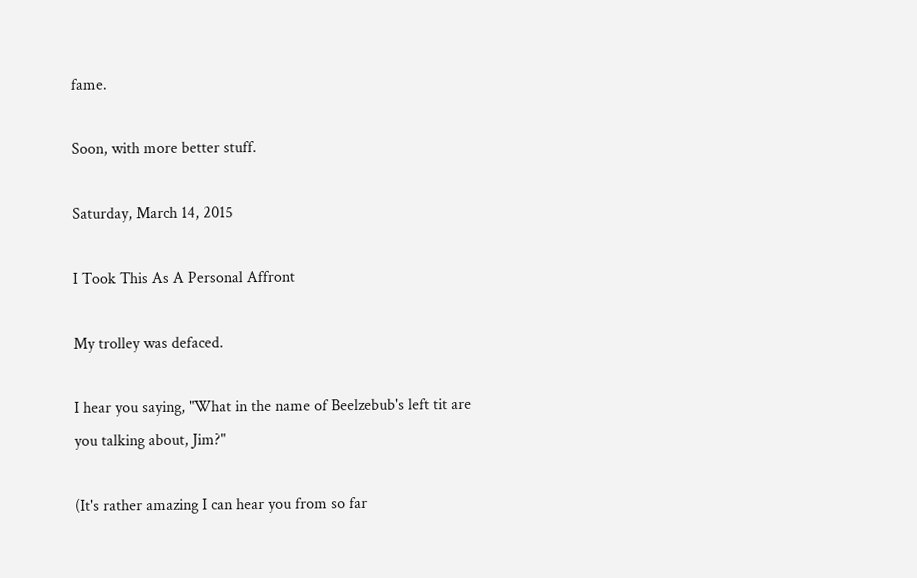fame.

Soon, with more better stuff.

Saturday, March 14, 2015

I Took This As A Personal Affront

My trolley was defaced.

I hear you saying, "What in the name of Beelzebub's left tit are you talking about, Jim?"

(It's rather amazing I can hear you from so far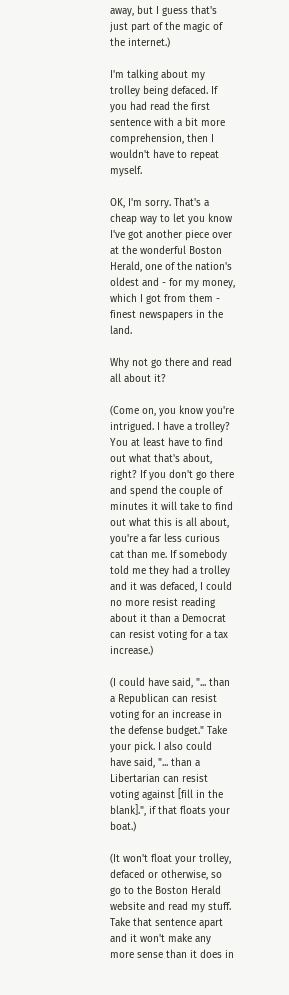away, but I guess that's just part of the magic of the internet.)

I'm talking about my trolley being defaced. If you had read the first sentence with a bit more comprehension, then I wouldn't have to repeat myself.

OK, I'm sorry. That's a cheap way to let you know I've got another piece over at the wonderful Boston Herald, one of the nation's oldest and - for my money, which I got from them - finest newspapers in the land.

Why not go there and read all about it?

(Come on, you know you're intrigued. I have a trolley? You at least have to find out what that's about, right? If you don't go there and spend the couple of minutes it will take to find out what this is all about, you're a far less curious cat than me. If somebody told me they had a trolley and it was defaced, I could no more resist reading about it than a Democrat can resist voting for a tax increase.)

(I could have said, "... than a Republican can resist voting for an increase in the defense budget." Take your pick. I also could have said, "... than a Libertarian can resist voting against [fill in the blank].", if that floats your boat.)

(It won't float your trolley, defaced or otherwise, so go to the Boston Herald website and read my stuff. Take that sentence apart and it won't make any more sense than it does in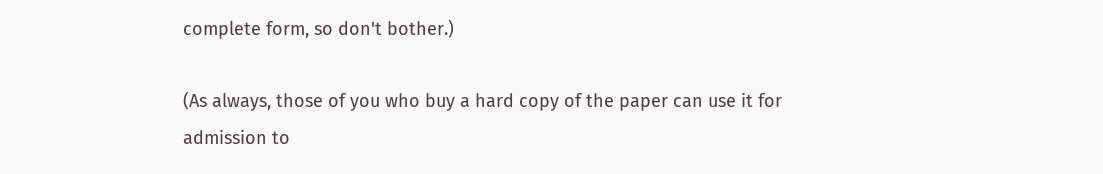complete form, so don't bother.)

(As always, those of you who buy a hard copy of the paper can use it for admission to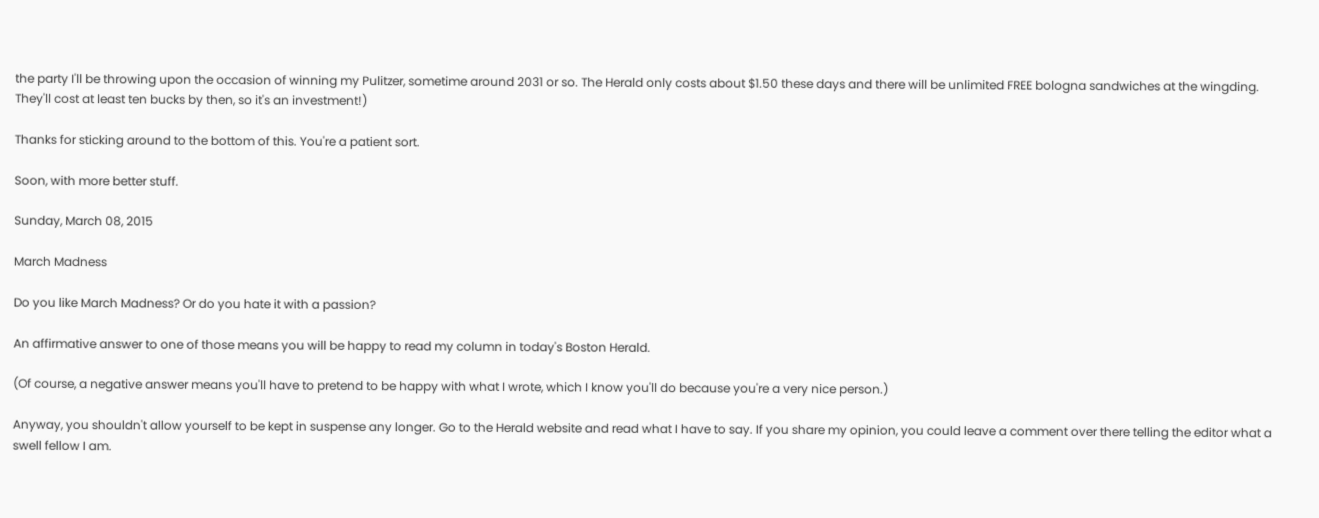the party I'll be throwing upon the occasion of winning my Pulitzer, sometime around 2031 or so. The Herald only costs about $1.50 these days and there will be unlimited FREE bologna sandwiches at the wingding. They'll cost at least ten bucks by then, so it's an investment!)

Thanks for sticking around to the bottom of this. You're a patient sort.

Soon, with more better stuff.

Sunday, March 08, 2015

March Madness

Do you like March Madness? Or do you hate it with a passion?

An affirmative answer to one of those means you will be happy to read my column in today's Boston Herald.

(Of course, a negative answer means you'll have to pretend to be happy with what I wrote, which I know you'll do because you're a very nice person.)

Anyway, you shouldn't allow yourself to be kept in suspense any longer. Go to the Herald website and read what I have to say. If you share my opinion, you could leave a comment over there telling the editor what a swell fellow I am.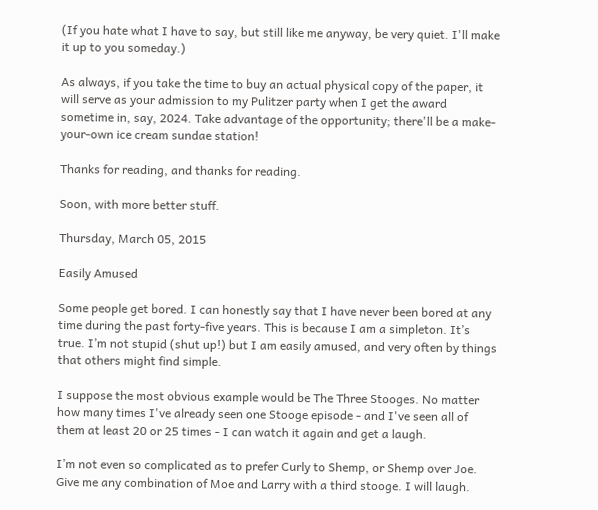(If you hate what I have to say, but still like me anyway, be very quiet. I'll make it up to you someday.)

As always, if you take the time to buy an actual physical copy of the paper, it will serve as your admission to my Pulitzer party when I get the award sometime in, say, 2024. Take advantage of the opportunity; there'll be a make-your-own ice cream sundae station!

Thanks for reading, and thanks for reading.

Soon, with more better stuff.

Thursday, March 05, 2015

Easily Amused

Some people get bored. I can honestly say that I have never been bored at any time during the past forty-five years. This is because I am a simpleton. It’s true. I’m not stupid (shut up!) but I am easily amused, and very often by things that others might find simple.

I suppose the most obvious example would be The Three Stooges. No matter how many times I've already seen one Stooge episode - and I've seen all of them at least 20 or 25 times - I can watch it again and get a laugh.

I’m not even so complicated as to prefer Curly to Shemp, or Shemp over Joe. Give me any combination of Moe and Larry with a third stooge. I will laugh.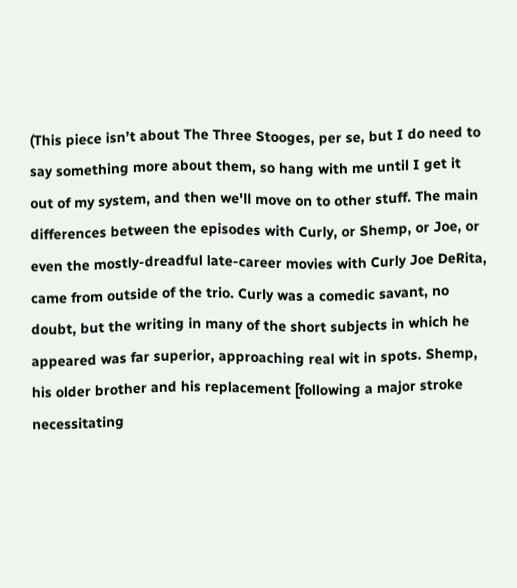(This piece isn’t about The Three Stooges, per se, but I do need to say something more about them, so hang with me until I get it out of my system, and then we'll move on to other stuff. The main differences between the episodes with Curly, or Shemp, or Joe, or even the mostly-dreadful late-career movies with Curly Joe DeRita, came from outside of the trio. Curly was a comedic savant, no doubt, but the writing in many of the short subjects in which he appeared was far superior, approaching real wit in spots. Shemp, his older brother and his replacement [following a major stroke necessitating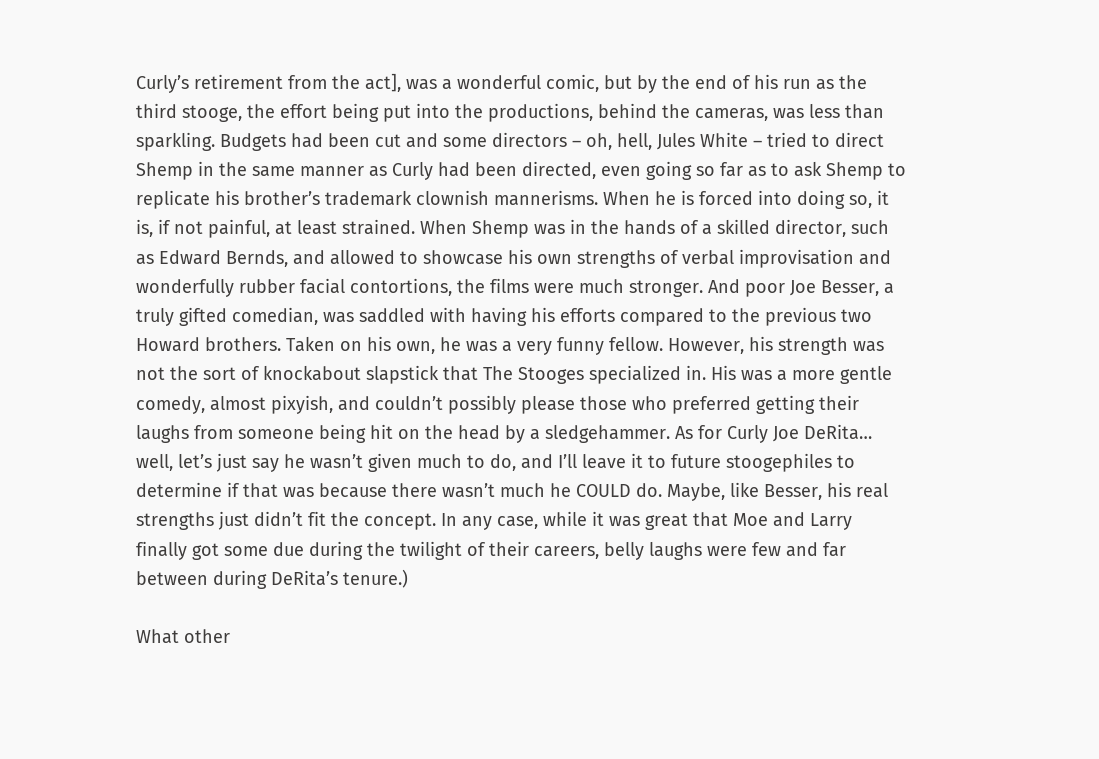Curly’s retirement from the act], was a wonderful comic, but by the end of his run as the third stooge, the effort being put into the productions, behind the cameras, was less than sparkling. Budgets had been cut and some directors – oh, hell, Jules White – tried to direct Shemp in the same manner as Curly had been directed, even going so far as to ask Shemp to replicate his brother’s trademark clownish mannerisms. When he is forced into doing so, it is, if not painful, at least strained. When Shemp was in the hands of a skilled director, such as Edward Bernds, and allowed to showcase his own strengths of verbal improvisation and wonderfully rubber facial contortions, the films were much stronger. And poor Joe Besser, a truly gifted comedian, was saddled with having his efforts compared to the previous two Howard brothers. Taken on his own, he was a very funny fellow. However, his strength was not the sort of knockabout slapstick that The Stooges specialized in. His was a more gentle comedy, almost pixyish, and couldn’t possibly please those who preferred getting their laughs from someone being hit on the head by a sledgehammer. As for Curly Joe DeRita… well, let’s just say he wasn’t given much to do, and I’ll leave it to future stoogephiles to determine if that was because there wasn’t much he COULD do. Maybe, like Besser, his real strengths just didn’t fit the concept. In any case, while it was great that Moe and Larry finally got some due during the twilight of their careers, belly laughs were few and far between during DeRita’s tenure.)

What other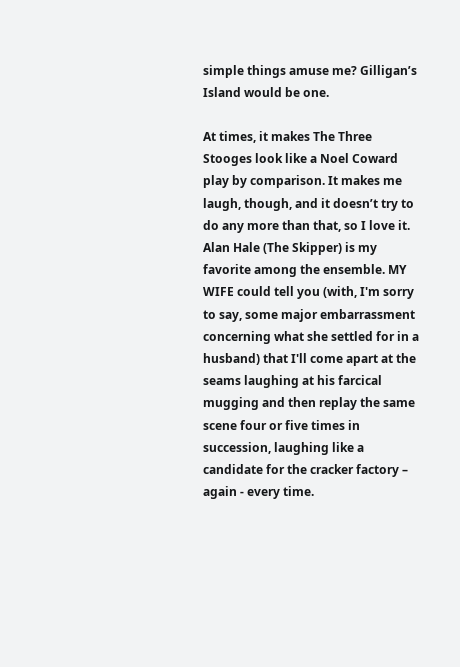simple things amuse me? Gilligan’s Island would be one.

At times, it makes The Three Stooges look like a Noel Coward play by comparison. It makes me laugh, though, and it doesn’t try to do any more than that, so I love it. Alan Hale (The Skipper) is my favorite among the ensemble. MY WIFE could tell you (with, I'm sorry to say, some major embarrassment concerning what she settled for in a husband) that I'll come apart at the seams laughing at his farcical mugging and then replay the same scene four or five times in succession, laughing like a candidate for the cracker factory – again - every time.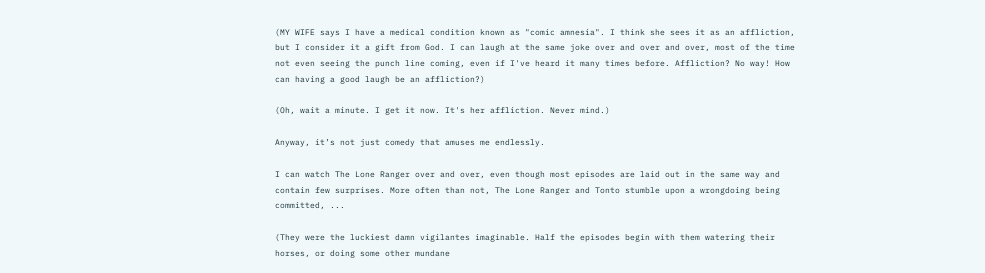(MY WIFE says I have a medical condition known as "comic amnesia". I think she sees it as an affliction, but I consider it a gift from God. I can laugh at the same joke over and over and over, most of the time not even seeing the punch line coming, even if I've heard it many times before. Affliction? No way! How can having a good laugh be an affliction?)

(Oh, wait a minute. I get it now. It's her affliction. Never mind.)

Anyway, it’s not just comedy that amuses me endlessly.

I can watch The Lone Ranger over and over, even though most episodes are laid out in the same way and contain few surprises. More often than not, The Lone Ranger and Tonto stumble upon a wrongdoing being committed, ...

(They were the luckiest damn vigilantes imaginable. Half the episodes begin with them watering their horses, or doing some other mundane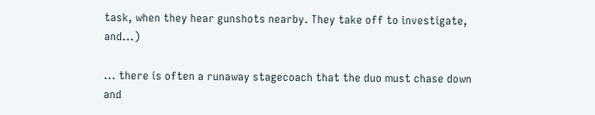task, when they hear gunshots nearby. They take off to investigate, and...)

... there is often a runaway stagecoach that the duo must chase down and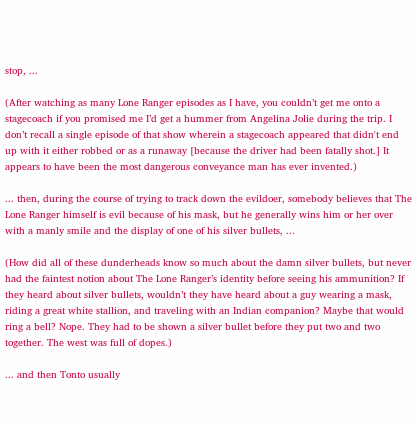stop, ...

(After watching as many Lone Ranger episodes as I have, you couldn’t get me onto a stagecoach if you promised me I’d get a hummer from Angelina Jolie during the trip. I don’t recall a single episode of that show wherein a stagecoach appeared that didn't end up with it either robbed or as a runaway [because the driver had been fatally shot.] It appears to have been the most dangerous conveyance man has ever invented.)

... then, during the course of trying to track down the evildoer, somebody believes that The Lone Ranger himself is evil because of his mask, but he generally wins him or her over with a manly smile and the display of one of his silver bullets, ...

(How did all of these dunderheads know so much about the damn silver bullets, but never had the faintest notion about The Lone Ranger’s identity before seeing his ammunition? If they heard about silver bullets, wouldn’t they have heard about a guy wearing a mask, riding a great white stallion, and traveling with an Indian companion? Maybe that would ring a bell? Nope. They had to be shown a silver bullet before they put two and two together. The west was full of dopes.)

... and then Tonto usually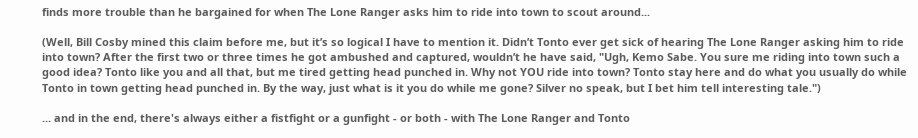finds more trouble than he bargained for when The Lone Ranger asks him to ride into town to scout around...

(Well, Bill Cosby mined this claim before me, but it’s so logical I have to mention it. Didn’t Tonto ever get sick of hearing The Lone Ranger asking him to ride into town? After the first two or three times he got ambushed and captured, wouldn’t he have said, "Ugh, Kemo Sabe. You sure me riding into town such a good idea? Tonto like you and all that, but me tired getting head punched in. Why not YOU ride into town? Tonto stay here and do what you usually do while Tonto in town getting head punched in. By the way, just what is it you do while me gone? Silver no speak, but I bet him tell interesting tale.")

... and in the end, there's always either a fistfight or a gunfight - or both - with The Lone Ranger and Tonto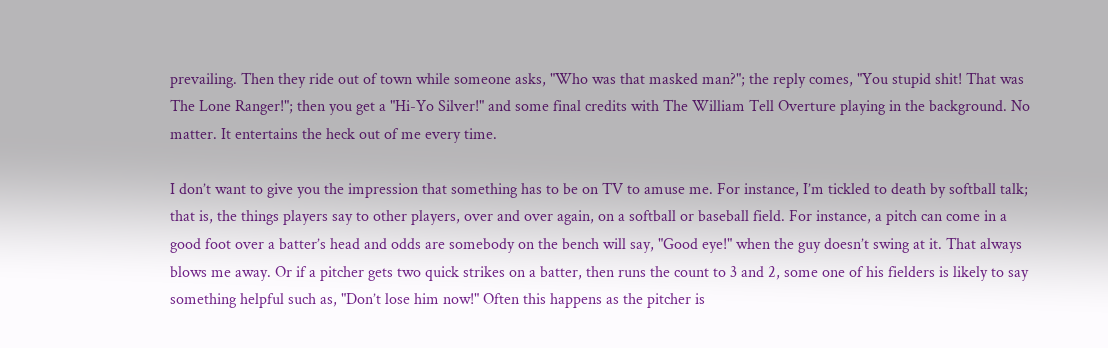prevailing. Then they ride out of town while someone asks, "Who was that masked man?"; the reply comes, "You stupid shit! That was The Lone Ranger!"; then you get a "Hi-Yo Silver!" and some final credits with The William Tell Overture playing in the background. No matter. It entertains the heck out of me every time.

I don’t want to give you the impression that something has to be on TV to amuse me. For instance, I’m tickled to death by softball talk; that is, the things players say to other players, over and over again, on a softball or baseball field. For instance, a pitch can come in a good foot over a batter’s head and odds are somebody on the bench will say, "Good eye!" when the guy doesn’t swing at it. That always blows me away. Or if a pitcher gets two quick strikes on a batter, then runs the count to 3 and 2, some one of his fielders is likely to say something helpful such as, "Don’t lose him now!" Often this happens as the pitcher is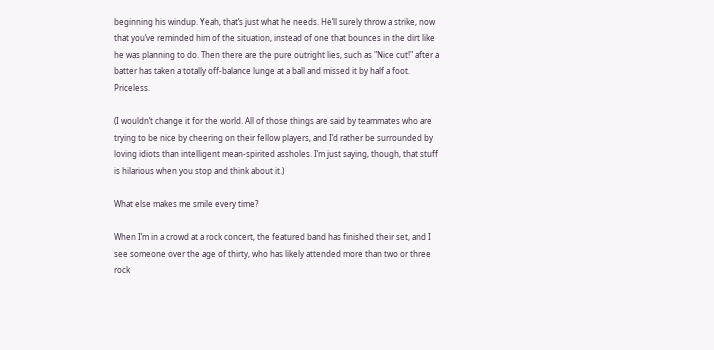beginning his windup. Yeah, that’s just what he needs. He’ll surely throw a strike, now that you’ve reminded him of the situation, instead of one that bounces in the dirt like he was planning to do. Then there are the pure outright lies, such as "Nice cut!" after a batter has taken a totally off-balance lunge at a ball and missed it by half a foot. Priceless.

(I wouldn’t change it for the world. All of those things are said by teammates who are trying to be nice by cheering on their fellow players, and I’d rather be surrounded by loving idiots than intelligent mean-spirited assholes. I’m just saying, though, that stuff is hilarious when you stop and think about it.)

What else makes me smile every time?

When I’m in a crowd at a rock concert, the featured band has finished their set, and I see someone over the age of thirty, who has likely attended more than two or three rock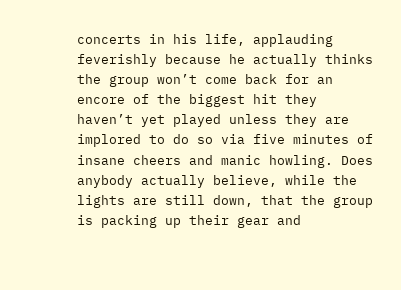concerts in his life, applauding feverishly because he actually thinks the group won’t come back for an encore of the biggest hit they haven’t yet played unless they are implored to do so via five minutes of insane cheers and manic howling. Does anybody actually believe, while the lights are still down, that the group is packing up their gear and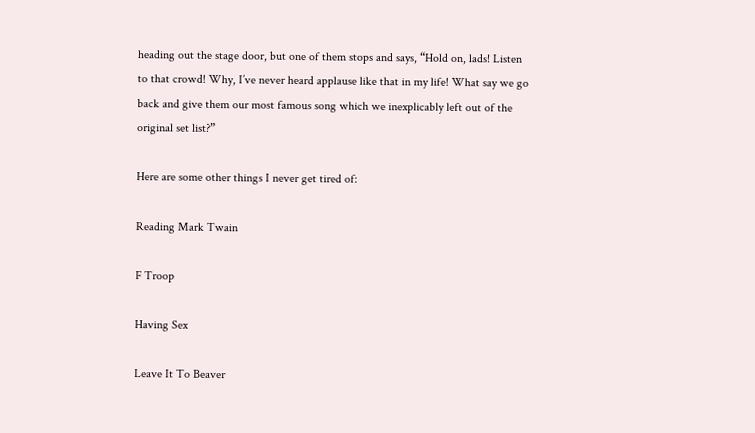heading out the stage door, but one of them stops and says, “Hold on, lads! Listen to that crowd! Why, I’ve never heard applause like that in my life! What say we go back and give them our most famous song which we inexplicably left out of the original set list?”

Here are some other things I never get tired of:

Reading Mark Twain

F Troop

Having Sex

Leave It To Beaver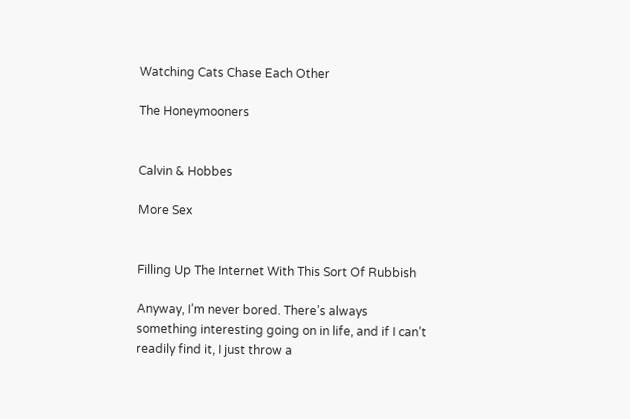Watching Cats Chase Each Other

The Honeymooners


Calvin & Hobbes

More Sex


Filling Up The Internet With This Sort Of Rubbish

Anyway, I’m never bored. There’s always something interesting going on in life, and if I can’t readily find it, I just throw a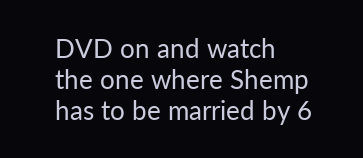DVD on and watch the one where Shemp has to be married by 6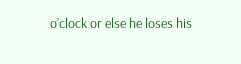o’clock or else he loses his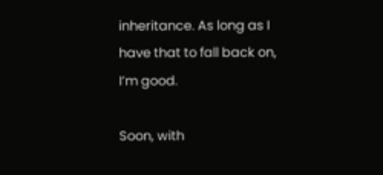inheritance. As long as I have that to fall back on, I’m good.

Soon, with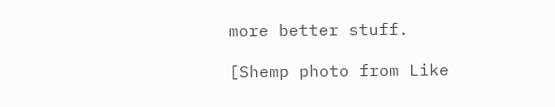more better stuff.

[Shemp photo from Like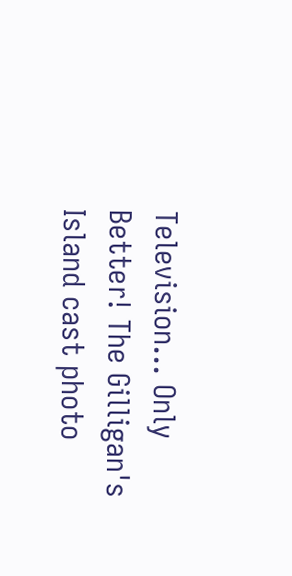Television... Only Better! The Gilligan's Island cast photo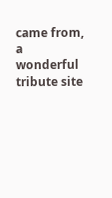came from, a wonderful tribute site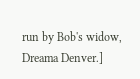run by Bob's widow, Dreama Denver.]